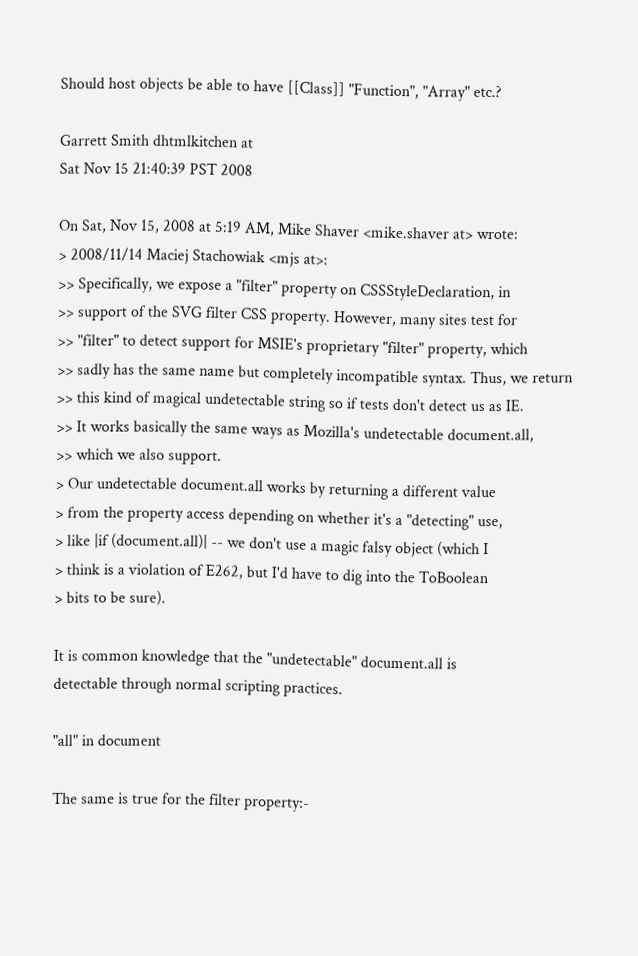Should host objects be able to have [[Class]] "Function", "Array" etc.?

Garrett Smith dhtmlkitchen at
Sat Nov 15 21:40:39 PST 2008

On Sat, Nov 15, 2008 at 5:19 AM, Mike Shaver <mike.shaver at> wrote:
> 2008/11/14 Maciej Stachowiak <mjs at>:
>> Specifically, we expose a "filter" property on CSSStyleDeclaration, in
>> support of the SVG filter CSS property. However, many sites test for
>> "filter" to detect support for MSIE's proprietary "filter" property, which
>> sadly has the same name but completely incompatible syntax. Thus, we return
>> this kind of magical undetectable string so if tests don't detect us as IE.
>> It works basically the same ways as Mozilla's undetectable document.all,
>> which we also support.
> Our undetectable document.all works by returning a different value
> from the property access depending on whether it's a "detecting" use,
> like |if (document.all)| -- we don't use a magic falsy object (which I
> think is a violation of E262, but I'd have to dig into the ToBoolean
> bits to be sure).

It is common knowledge that the "undetectable" document.all is
detectable through normal scripting practices.

"all" in document

The same is true for the filter property:-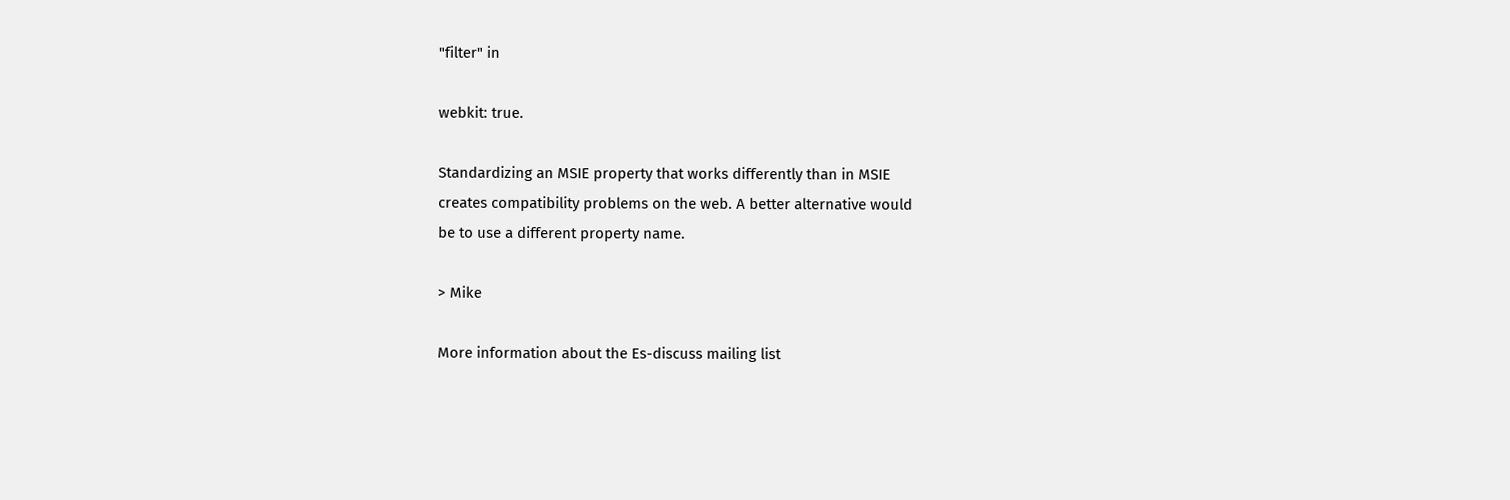"filter" in

webkit: true.

Standardizing an MSIE property that works differently than in MSIE
creates compatibility problems on the web. A better alternative would
be to use a different property name.

> Mike

More information about the Es-discuss mailing list